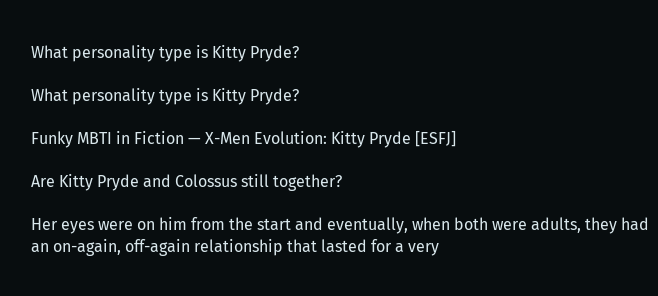What personality type is Kitty Pryde?

What personality type is Kitty Pryde?

Funky MBTI in Fiction — X-Men Evolution: Kitty Pryde [ESFJ]

Are Kitty Pryde and Colossus still together?

Her eyes were on him from the start and eventually, when both were adults, they had an on-again, off-again relationship that lasted for a very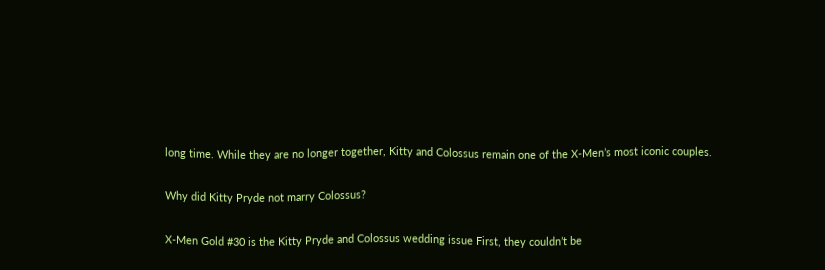long time. While they are no longer together, Kitty and Colossus remain one of the X-Men’s most iconic couples.

Why did Kitty Pryde not marry Colossus?

X-Men Gold #30 is the Kitty Pryde and Colossus wedding issue First, they couldn’t be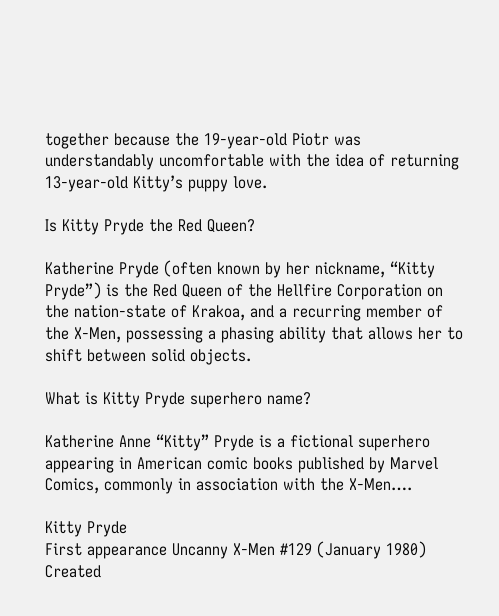together because the 19-year-old Piotr was understandably uncomfortable with the idea of returning 13-year-old Kitty’s puppy love.

Is Kitty Pryde the Red Queen?

Katherine Pryde (often known by her nickname, “Kitty Pryde”) is the Red Queen of the Hellfire Corporation on the nation-state of Krakoa, and a recurring member of the X-Men, possessing a phasing ability that allows her to shift between solid objects.

What is Kitty Pryde superhero name?

Katherine Anne “Kitty” Pryde is a fictional superhero appearing in American comic books published by Marvel Comics, commonly in association with the X-Men….

Kitty Pryde
First appearance Uncanny X-Men #129 (January 1980)
Created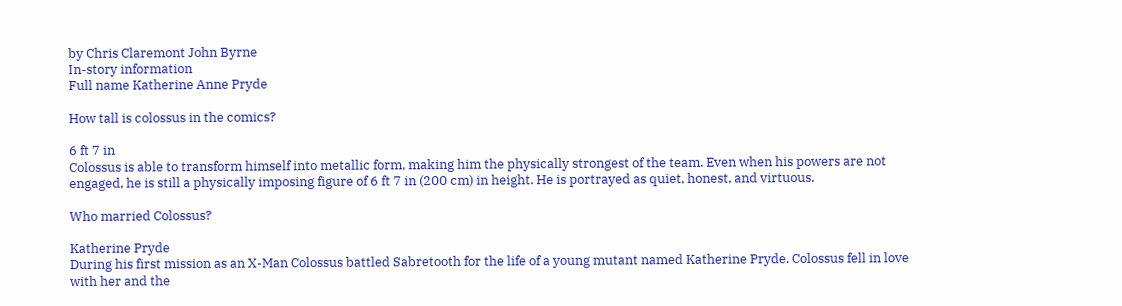by Chris Claremont John Byrne
In-story information
Full name Katherine Anne Pryde

How tall is colossus in the comics?

6 ft 7 in
Colossus is able to transform himself into metallic form, making him the physically strongest of the team. Even when his powers are not engaged, he is still a physically imposing figure of 6 ft 7 in (200 cm) in height. He is portrayed as quiet, honest, and virtuous.

Who married Colossus?

Katherine Pryde
During his first mission as an X-Man Colossus battled Sabretooth for the life of a young mutant named Katherine Pryde. Colossus fell in love with her and the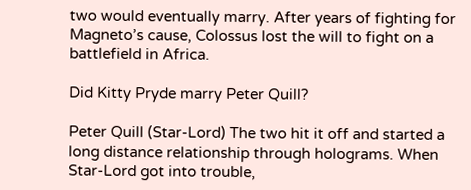two would eventually marry. After years of fighting for Magneto’s cause, Colossus lost the will to fight on a battlefield in Africa.

Did Kitty Pryde marry Peter Quill?

Peter Quill (Star-Lord) The two hit it off and started a long distance relationship through holograms. When Star-Lord got into trouble,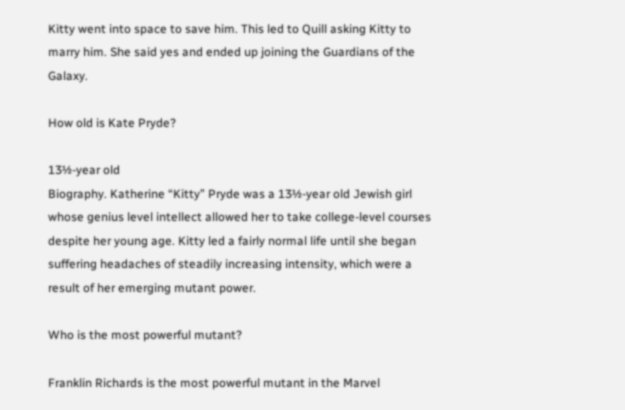Kitty went into space to save him. This led to Quill asking Kitty to marry him. She said yes and ended up joining the Guardians of the Galaxy.

How old is Kate Pryde?

13½-year old
Biography. Katherine “Kitty” Pryde was a 13½-year old Jewish girl whose genius level intellect allowed her to take college-level courses despite her young age. Kitty led a fairly normal life until she began suffering headaches of steadily increasing intensity, which were a result of her emerging mutant power.

Who is the most powerful mutant?

Franklin Richards is the most powerful mutant in the Marvel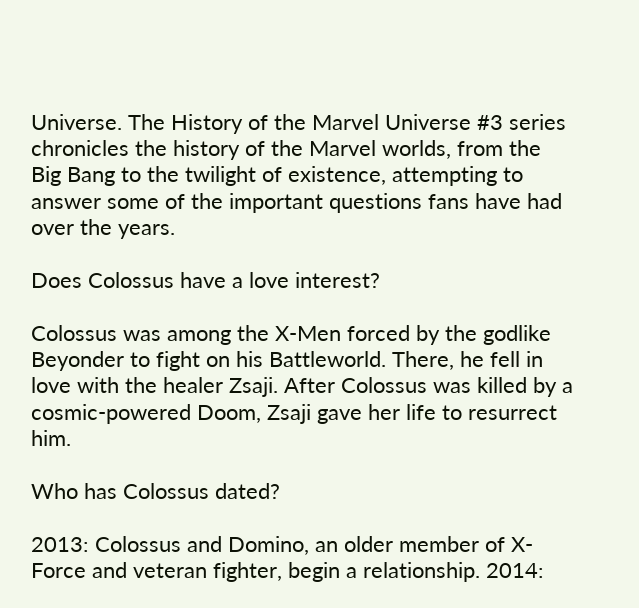Universe. The History of the Marvel Universe #3 series chronicles the history of the Marvel worlds, from the Big Bang to the twilight of existence, attempting to answer some of the important questions fans have had over the years.

Does Colossus have a love interest?

Colossus was among the X-Men forced by the godlike Beyonder to fight on his Battleworld. There, he fell in love with the healer Zsaji. After Colossus was killed by a cosmic-powered Doom, Zsaji gave her life to resurrect him.

Who has Colossus dated?

2013: Colossus and Domino, an older member of X-Force and veteran fighter, begin a relationship. 2014: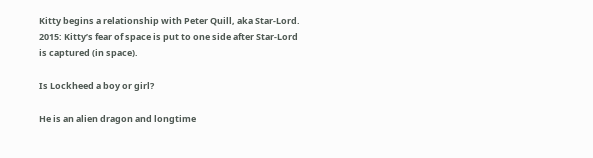Kitty begins a relationship with Peter Quill, aka Star-Lord. 2015: Kitty’s fear of space is put to one side after Star-Lord is captured (in space).

Is Lockheed a boy or girl?

He is an alien dragon and longtime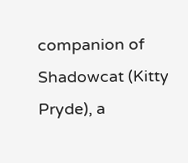companion of Shadowcat (Kitty Pryde), a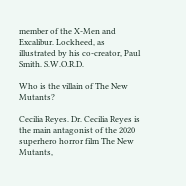member of the X-Men and Excalibur. Lockheed, as illustrated by his co-creator, Paul Smith. S.W.O.R.D.

Who is the villain of The New Mutants?

Cecilia Reyes. Dr. Cecilia Reyes is the main antagonist of the 2020 superhero horror film The New Mutants,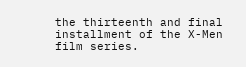the thirteenth and final installment of the X-Men film series.